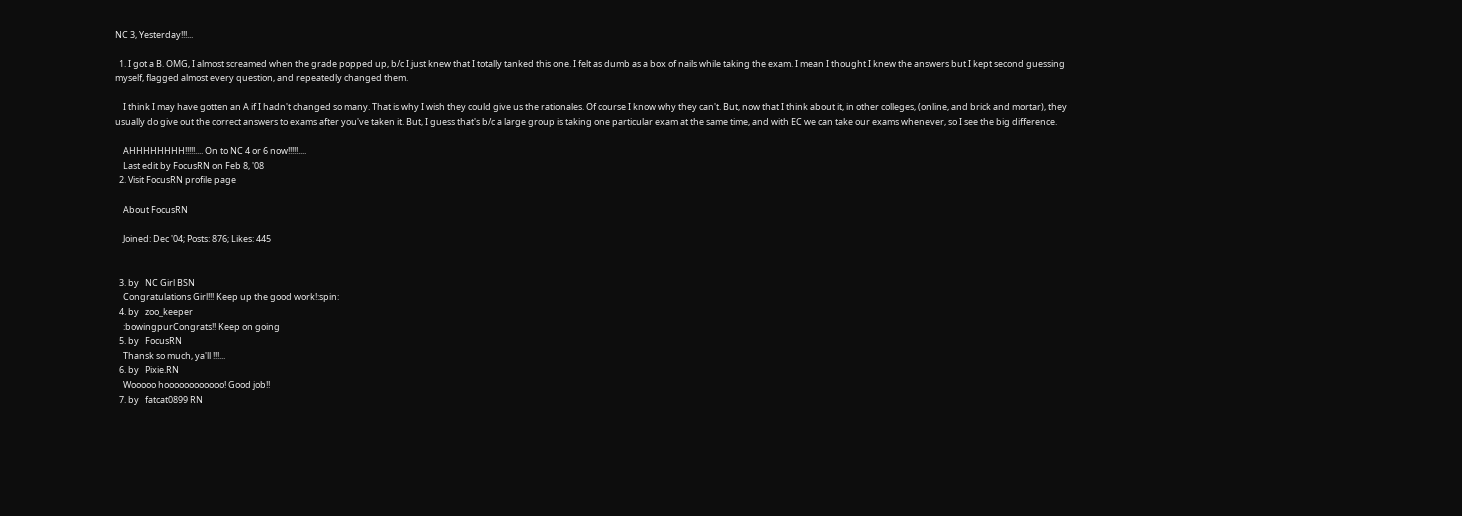NC 3, Yesterday!!!...

  1. I got a B. OMG, I almost screamed when the grade popped up, b/c I just knew that I totally tanked this one. I felt as dumb as a box of nails while taking the exam. I mean I thought I knew the answers but I kept second guessing myself, flagged almost every question, and repeatedly changed them.

    I think I may have gotten an A if I hadn't changed so many. That is why I wish they could give us the rationales. Of course I know why they can't. But, now that I think about it, in other colleges, (online, and brick and mortar), they usually do give out the correct answers to exams after you've taken it. But, I guess that's b/c a large group is taking one particular exam at the same time, and with EC we can take our exams whenever, so I see the big difference.

    AHHHHHHHH!!!!!.... On to NC 4 or 6 now!!!!!....
    Last edit by FocusRN on Feb 8, '08
  2. Visit FocusRN profile page

    About FocusRN

    Joined: Dec '04; Posts: 876; Likes: 445


  3. by   NC Girl BSN
    Congratulations Girl!!! Keep up the good work!:spin:
  4. by   zoo_keeper
    :bowingpurCongrats!! Keep on going
  5. by   FocusRN
    Thansk so much, ya'll !!!...
  6. by   Pixie.RN
    Wooooo hoooooooooooo! Good job!!
  7. by   fatcat0899 RN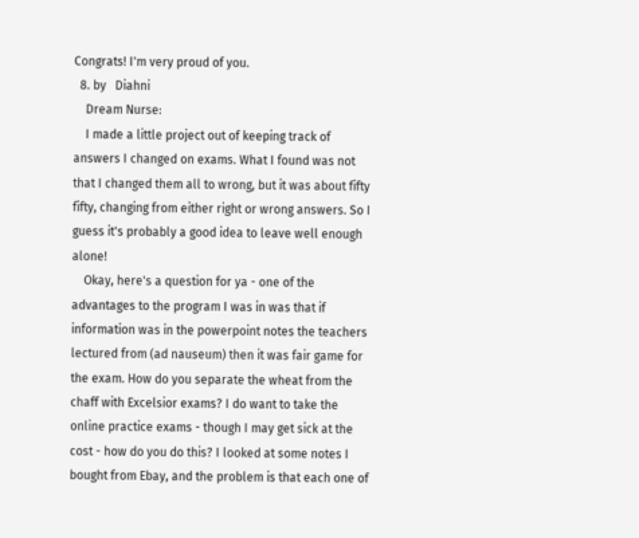Congrats! I'm very proud of you.
  8. by   Diahni
    Dream Nurse:
    I made a little project out of keeping track of answers I changed on exams. What I found was not that I changed them all to wrong, but it was about fifty fifty, changing from either right or wrong answers. So I guess it's probably a good idea to leave well enough alone!
    Okay, here's a question for ya - one of the advantages to the program I was in was that if information was in the powerpoint notes the teachers lectured from (ad nauseum) then it was fair game for the exam. How do you separate the wheat from the chaff with Excelsior exams? I do want to take the online practice exams - though I may get sick at the cost - how do you do this? I looked at some notes I bought from Ebay, and the problem is that each one of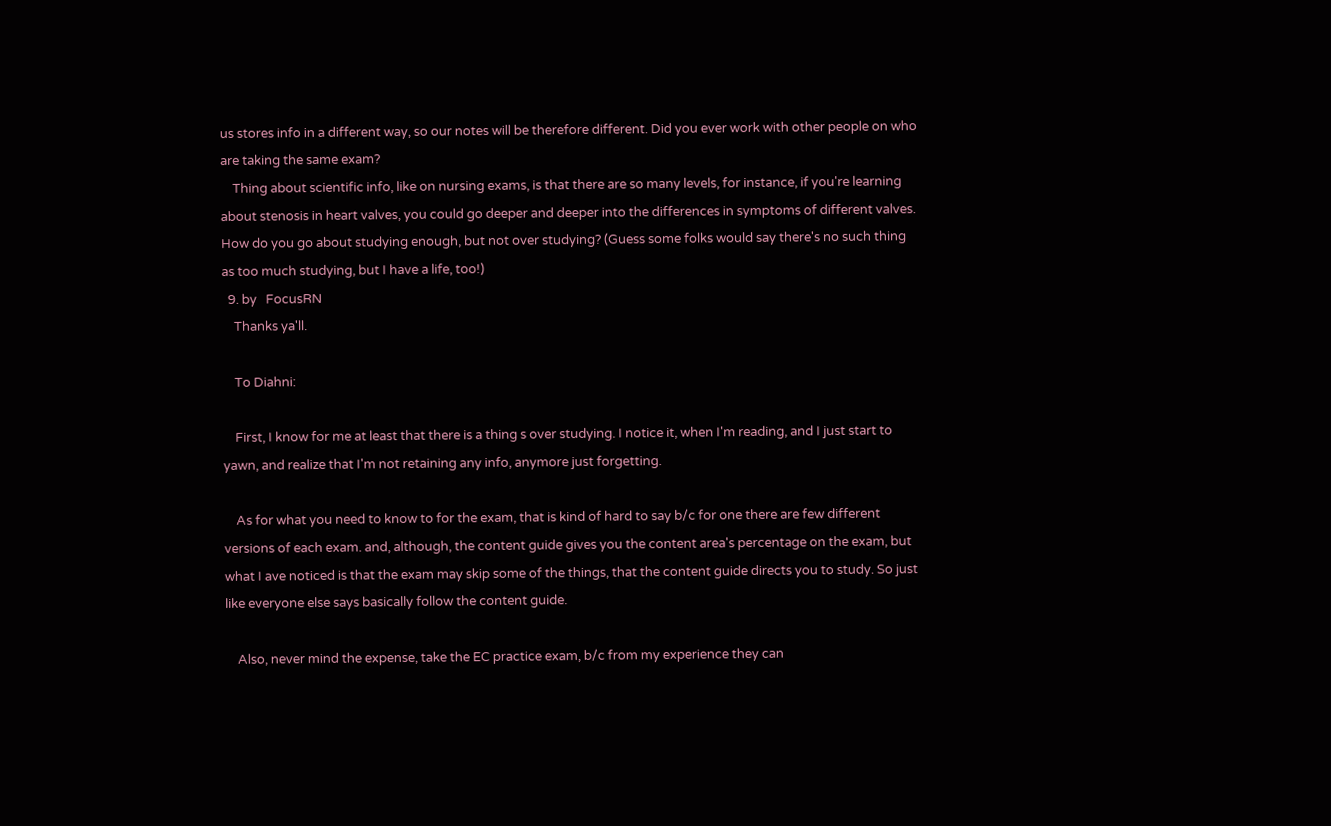us stores info in a different way, so our notes will be therefore different. Did you ever work with other people on who are taking the same exam?
    Thing about scientific info, like on nursing exams, is that there are so many levels, for instance, if you're learning about stenosis in heart valves, you could go deeper and deeper into the differences in symptoms of different valves. How do you go about studying enough, but not over studying? (Guess some folks would say there's no such thing as too much studying, but I have a life, too!)
  9. by   FocusRN
    Thanks ya'll.

    To Diahni:

    First, I know for me at least that there is a thing s over studying. I notice it, when I'm reading, and I just start to yawn, and realize that I'm not retaining any info, anymore just forgetting.

    As for what you need to know to for the exam, that is kind of hard to say b/c for one there are few different versions of each exam. and, although, the content guide gives you the content area's percentage on the exam, but what I ave noticed is that the exam may skip some of the things, that the content guide directs you to study. So just like everyone else says basically follow the content guide.

    Also, never mind the expense, take the EC practice exam, b/c from my experience they can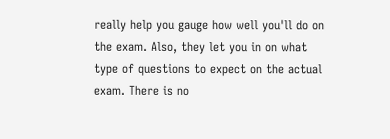really help you gauge how well you'll do on the exam. Also, they let you in on what type of questions to expect on the actual exam. There is no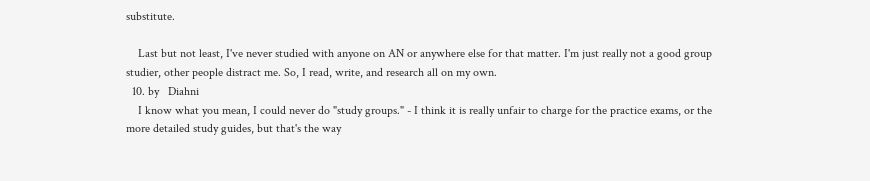substitute.

    Last but not least, I've never studied with anyone on AN or anywhere else for that matter. I'm just really not a good group studier, other people distract me. So, I read, write, and research all on my own.
  10. by   Diahni
    I know what you mean, I could never do "study groups." - I think it is really unfair to charge for the practice exams, or the more detailed study guides, but that's the way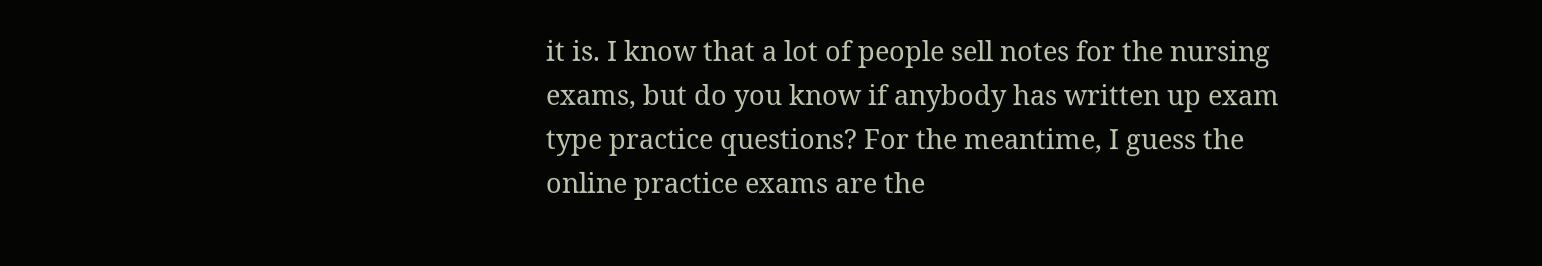it is. I know that a lot of people sell notes for the nursing exams, but do you know if anybody has written up exam type practice questions? For the meantime, I guess the online practice exams are the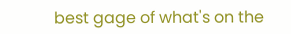best gage of what's on the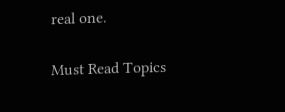real one.

Must Read Topics